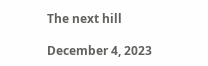The next hill

December 4, 2023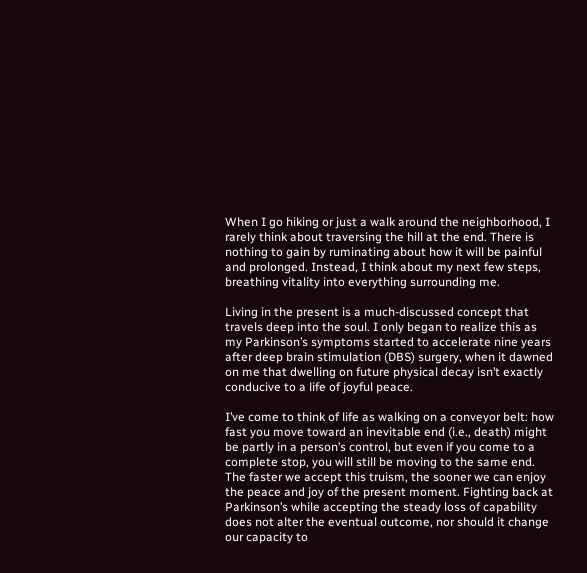When I go hiking or just a walk around the neighborhood, I rarely think about traversing the hill at the end. There is nothing to gain by ruminating about how it will be painful and prolonged. Instead, I think about my next few steps, breathing vitality into everything surrounding me.

Living in the present is a much-discussed concept that travels deep into the soul. I only began to realize this as my Parkinson’s symptoms started to accelerate nine years after deep brain stimulation (DBS) surgery, when it dawned on me that dwelling on future physical decay isn’t exactly conducive to a life of joyful peace.

I’ve come to think of life as walking on a conveyor belt: how fast you move toward an inevitable end (i.e., death) might be partly in a person’s control, but even if you come to a complete stop, you will still be moving to the same end. The faster we accept this truism, the sooner we can enjoy the peace and joy of the present moment. Fighting back at Parkinson’s while accepting the steady loss of capability does not alter the eventual outcome, nor should it change our capacity to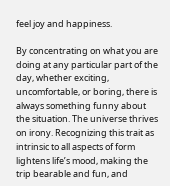feel joy and happiness.

By concentrating on what you are doing at any particular part of the day, whether exciting, uncomfortable, or boring, there is always something funny about the situation. The universe thrives on irony. Recognizing this trait as intrinsic to all aspects of form lightens life’s mood, making the trip bearable and fun, and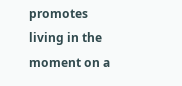promotes living in the moment on a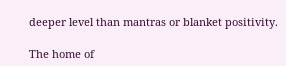deeper level than mantras or blanket positivity.

The home of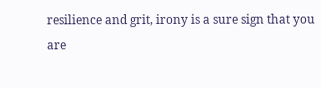resilience and grit, irony is a sure sign that you are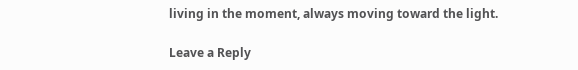living in the moment, always moving toward the light.

Leave a Reply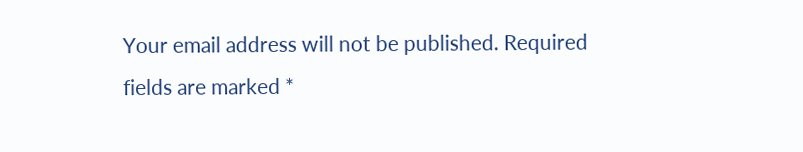Your email address will not be published. Required fields are marked *